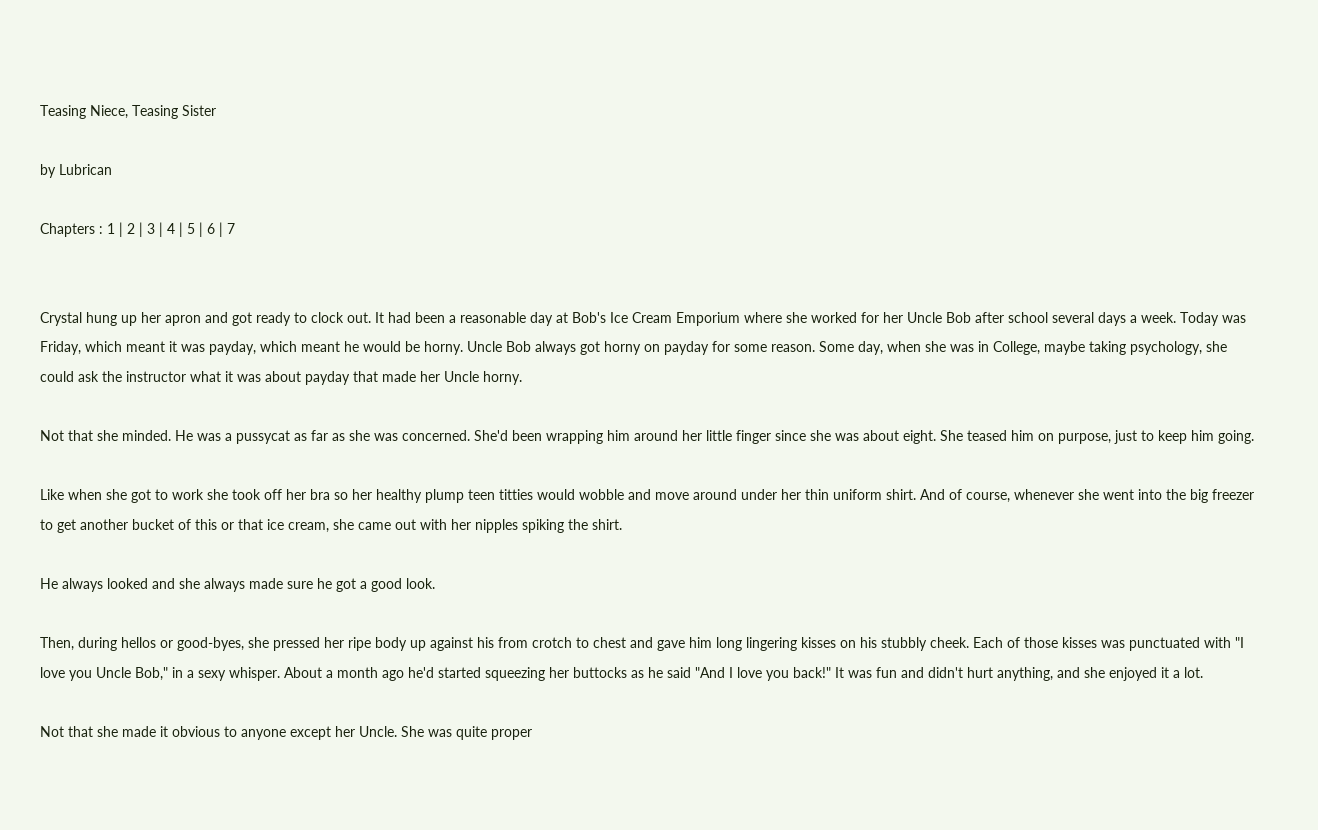Teasing Niece, Teasing Sister

by Lubrican

Chapters : 1 | 2 | 3 | 4 | 5 | 6 | 7


Crystal hung up her apron and got ready to clock out. It had been a reasonable day at Bob's Ice Cream Emporium where she worked for her Uncle Bob after school several days a week. Today was Friday, which meant it was payday, which meant he would be horny. Uncle Bob always got horny on payday for some reason. Some day, when she was in College, maybe taking psychology, she could ask the instructor what it was about payday that made her Uncle horny.

Not that she minded. He was a pussycat as far as she was concerned. She'd been wrapping him around her little finger since she was about eight. She teased him on purpose, just to keep him going.

Like when she got to work she took off her bra so her healthy plump teen titties would wobble and move around under her thin uniform shirt. And of course, whenever she went into the big freezer to get another bucket of this or that ice cream, she came out with her nipples spiking the shirt.

He always looked and she always made sure he got a good look.

Then, during hellos or good-byes, she pressed her ripe body up against his from crotch to chest and gave him long lingering kisses on his stubbly cheek. Each of those kisses was punctuated with "I love you Uncle Bob," in a sexy whisper. About a month ago he'd started squeezing her buttocks as he said "And I love you back!" It was fun and didn't hurt anything, and she enjoyed it a lot.

Not that she made it obvious to anyone except her Uncle. She was quite proper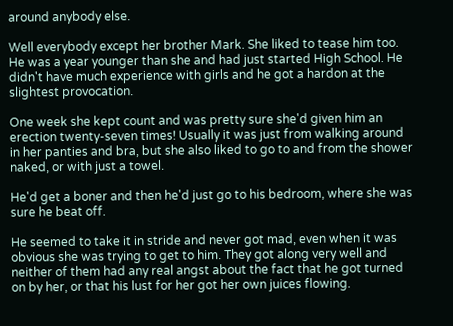around anybody else.

Well everybody except her brother Mark. She liked to tease him too. He was a year younger than she and had just started High School. He didn't have much experience with girls and he got a hardon at the slightest provocation.

One week she kept count and was pretty sure she'd given him an erection twenty-seven times! Usually it was just from walking around in her panties and bra, but she also liked to go to and from the shower naked, or with just a towel.

He'd get a boner and then he'd just go to his bedroom, where she was sure he beat off.

He seemed to take it in stride and never got mad, even when it was obvious she was trying to get to him. They got along very well and neither of them had any real angst about the fact that he got turned on by her, or that his lust for her got her own juices flowing.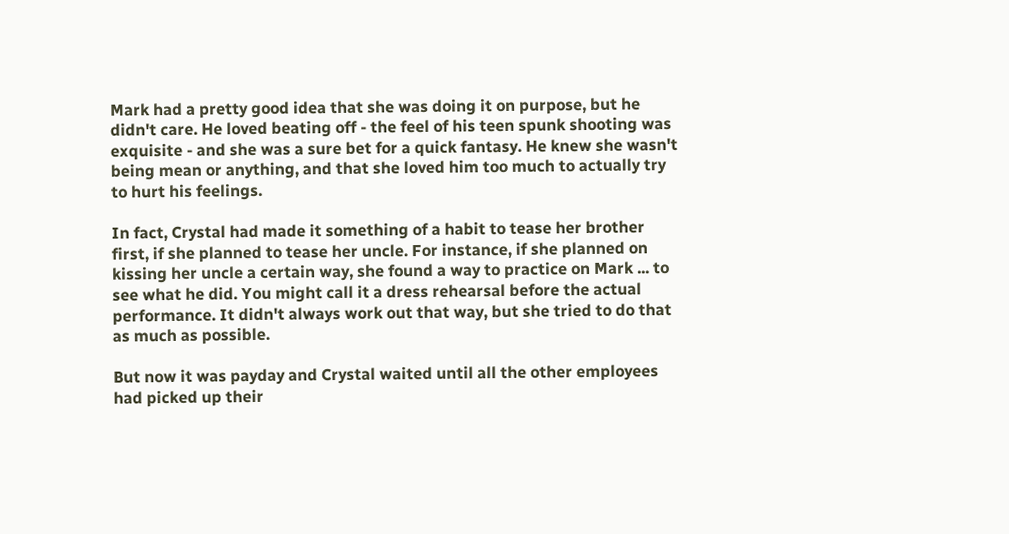Mark had a pretty good idea that she was doing it on purpose, but he didn't care. He loved beating off - the feel of his teen spunk shooting was exquisite - and she was a sure bet for a quick fantasy. He knew she wasn't being mean or anything, and that she loved him too much to actually try to hurt his feelings.

In fact, Crystal had made it something of a habit to tease her brother first, if she planned to tease her uncle. For instance, if she planned on kissing her uncle a certain way, she found a way to practice on Mark ... to see what he did. You might call it a dress rehearsal before the actual performance. It didn't always work out that way, but she tried to do that as much as possible.

But now it was payday and Crystal waited until all the other employees had picked up their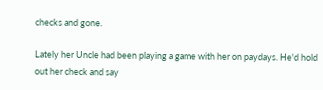checks and gone.

Lately her Uncle had been playing a game with her on paydays. He'd hold out her check and say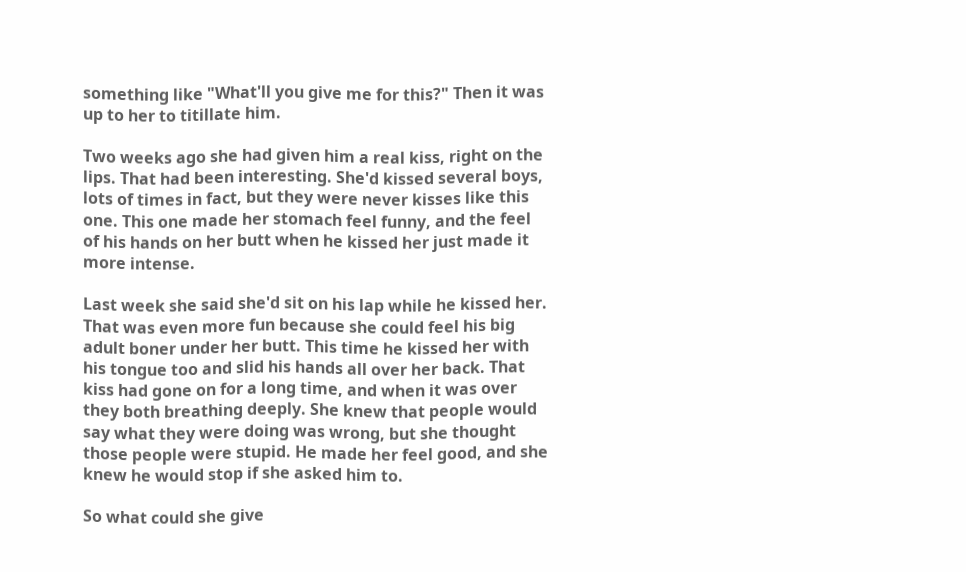something like "What'll you give me for this?" Then it was up to her to titillate him.

Two weeks ago she had given him a real kiss, right on the lips. That had been interesting. She'd kissed several boys, lots of times in fact, but they were never kisses like this one. This one made her stomach feel funny, and the feel of his hands on her butt when he kissed her just made it more intense.

Last week she said she'd sit on his lap while he kissed her. That was even more fun because she could feel his big adult boner under her butt. This time he kissed her with his tongue too and slid his hands all over her back. That kiss had gone on for a long time, and when it was over they both breathing deeply. She knew that people would say what they were doing was wrong, but she thought those people were stupid. He made her feel good, and she knew he would stop if she asked him to.

So what could she give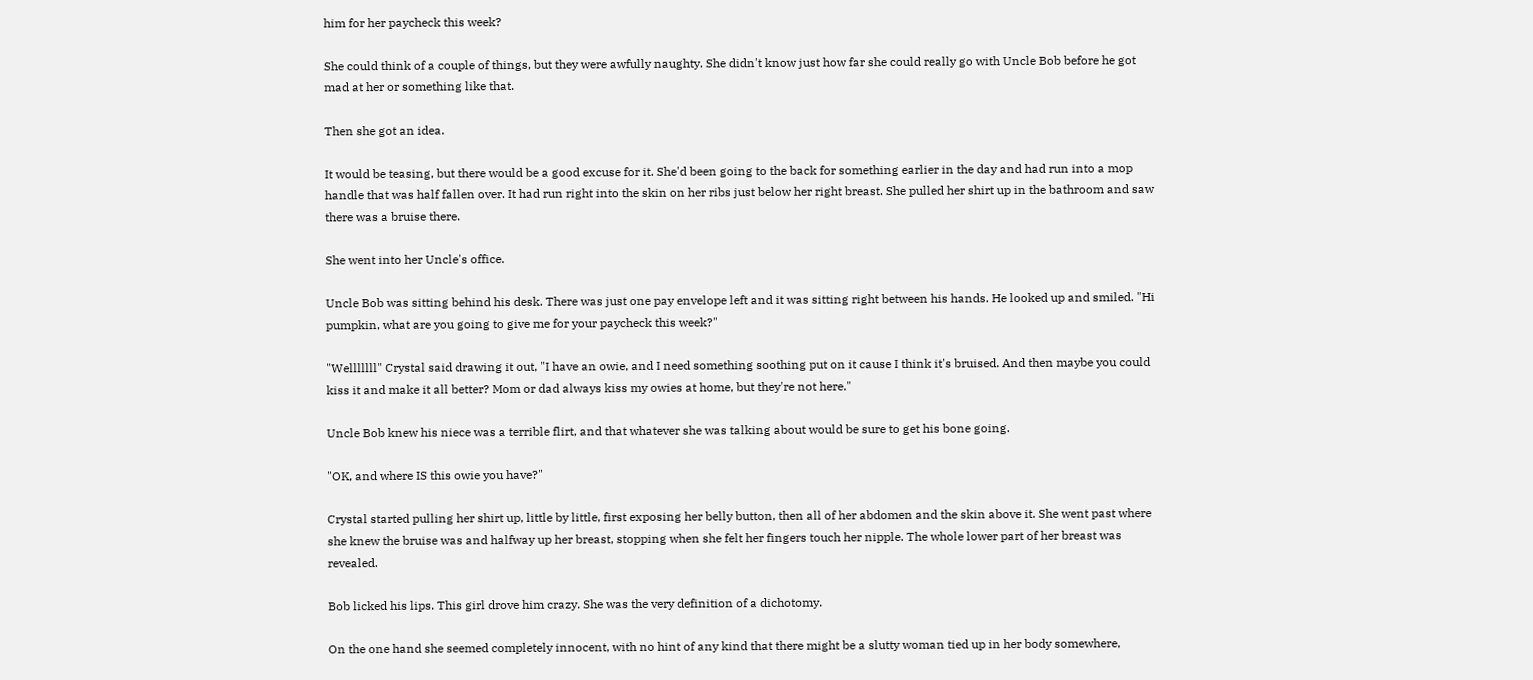him for her paycheck this week?

She could think of a couple of things, but they were awfully naughty. She didn't know just how far she could really go with Uncle Bob before he got mad at her or something like that.

Then she got an idea.

It would be teasing, but there would be a good excuse for it. She'd been going to the back for something earlier in the day and had run into a mop handle that was half fallen over. It had run right into the skin on her ribs just below her right breast. She pulled her shirt up in the bathroom and saw there was a bruise there.

She went into her Uncle's office.

Uncle Bob was sitting behind his desk. There was just one pay envelope left and it was sitting right between his hands. He looked up and smiled. "Hi pumpkin, what are you going to give me for your paycheck this week?"

"Welllllll" Crystal said drawing it out, "I have an owie, and I need something soothing put on it cause I think it's bruised. And then maybe you could kiss it and make it all better? Mom or dad always kiss my owies at home, but they're not here."

Uncle Bob knew his niece was a terrible flirt, and that whatever she was talking about would be sure to get his bone going.

"OK, and where IS this owie you have?"

Crystal started pulling her shirt up, little by little, first exposing her belly button, then all of her abdomen and the skin above it. She went past where she knew the bruise was and halfway up her breast, stopping when she felt her fingers touch her nipple. The whole lower part of her breast was revealed.

Bob licked his lips. This girl drove him crazy. She was the very definition of a dichotomy.

On the one hand she seemed completely innocent, with no hint of any kind that there might be a slutty woman tied up in her body somewhere,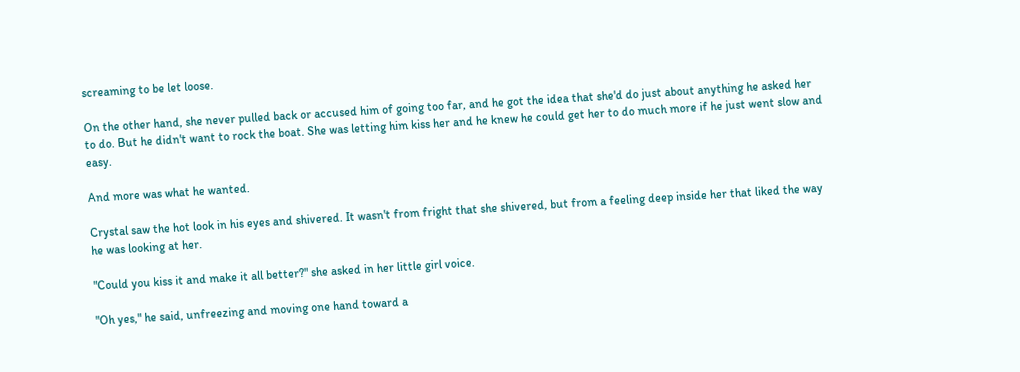screaming to be let loose.

On the other hand, she never pulled back or accused him of going too far, and he got the idea that she'd do just about anything he asked her to do. But he didn't want to rock the boat. She was letting him kiss her and he knew he could get her to do much more if he just went slow and easy.

And more was what he wanted.

Crystal saw the hot look in his eyes and shivered. It wasn't from fright that she shivered, but from a feeling deep inside her that liked the way he was looking at her.

"Could you kiss it and make it all better?" she asked in her little girl voice.

"Oh yes," he said, unfreezing and moving one hand toward a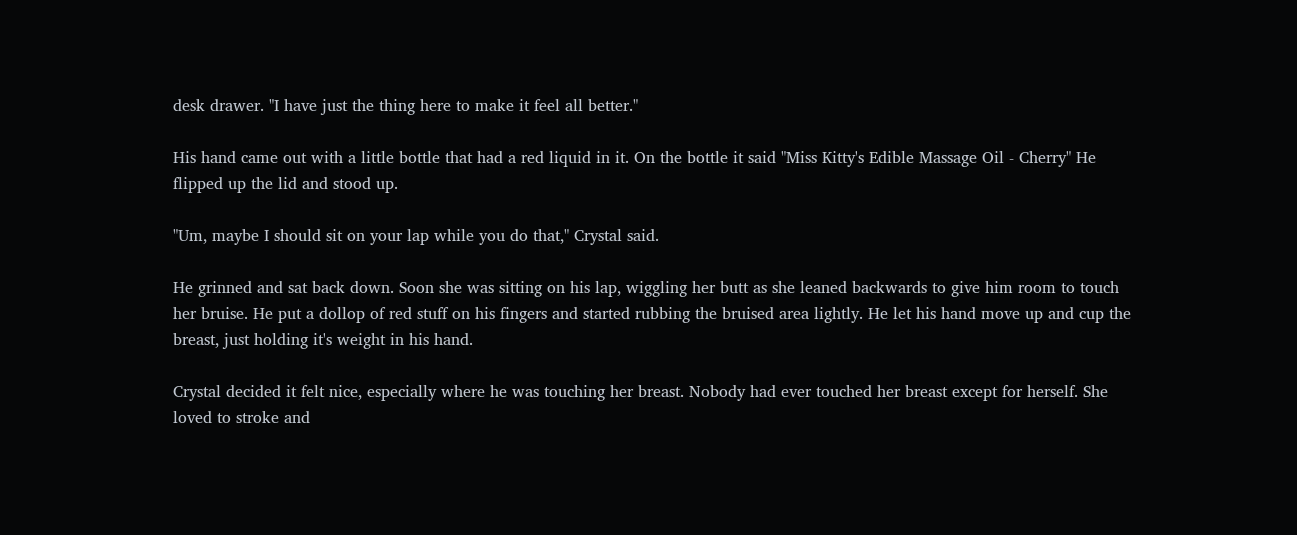desk drawer. "I have just the thing here to make it feel all better."

His hand came out with a little bottle that had a red liquid in it. On the bottle it said "Miss Kitty's Edible Massage Oil - Cherry" He flipped up the lid and stood up.

"Um, maybe I should sit on your lap while you do that," Crystal said.

He grinned and sat back down. Soon she was sitting on his lap, wiggling her butt as she leaned backwards to give him room to touch her bruise. He put a dollop of red stuff on his fingers and started rubbing the bruised area lightly. He let his hand move up and cup the breast, just holding it's weight in his hand.

Crystal decided it felt nice, especially where he was touching her breast. Nobody had ever touched her breast except for herself. She loved to stroke and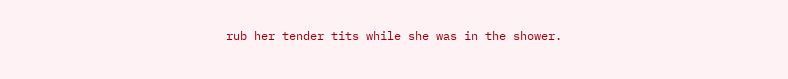rub her tender tits while she was in the shower.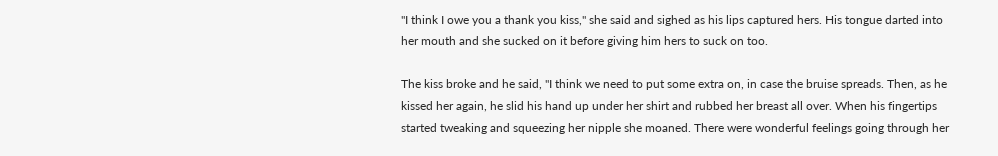"I think I owe you a thank you kiss," she said and sighed as his lips captured hers. His tongue darted into her mouth and she sucked on it before giving him hers to suck on too.

The kiss broke and he said, "I think we need to put some extra on, in case the bruise spreads. Then, as he kissed her again, he slid his hand up under her shirt and rubbed her breast all over. When his fingertips started tweaking and squeezing her nipple she moaned. There were wonderful feelings going through her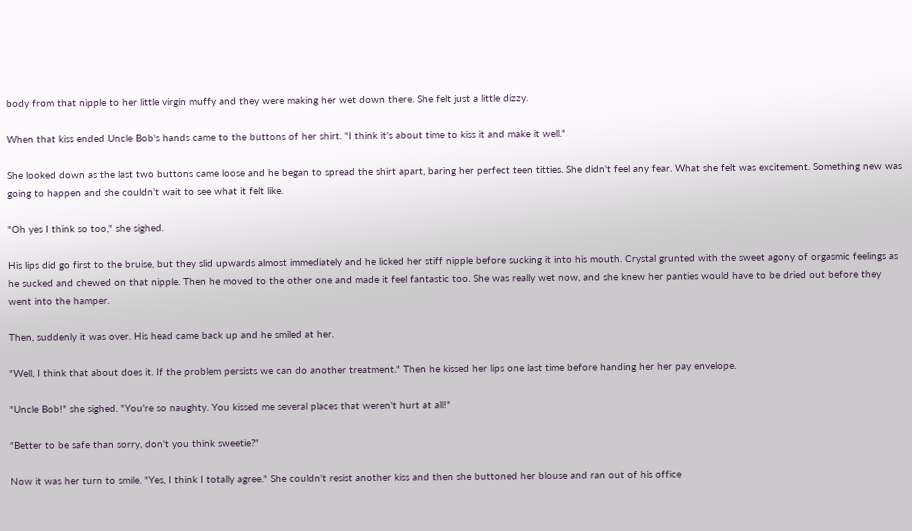body from that nipple to her little virgin muffy and they were making her wet down there. She felt just a little dizzy.

When that kiss ended Uncle Bob's hands came to the buttons of her shirt. "I think it's about time to kiss it and make it well."

She looked down as the last two buttons came loose and he began to spread the shirt apart, baring her perfect teen titties. She didn't feel any fear. What she felt was excitement. Something new was going to happen and she couldn't wait to see what it felt like.

"Oh yes I think so too," she sighed.

His lips did go first to the bruise, but they slid upwards almost immediately and he licked her stiff nipple before sucking it into his mouth. Crystal grunted with the sweet agony of orgasmic feelings as he sucked and chewed on that nipple. Then he moved to the other one and made it feel fantastic too. She was really wet now, and she knew her panties would have to be dried out before they went into the hamper.

Then, suddenly it was over. His head came back up and he smiled at her.

"Well, I think that about does it. If the problem persists we can do another treatment." Then he kissed her lips one last time before handing her her pay envelope.

"Uncle Bob!" she sighed. "You're so naughty. You kissed me several places that weren't hurt at all!"

"Better to be safe than sorry, don't you think sweetie?"

Now it was her turn to smile. "Yes, I think I totally agree." She couldn't resist another kiss and then she buttoned her blouse and ran out of his office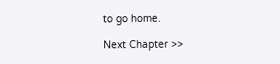to go home.

Next Chapter >>